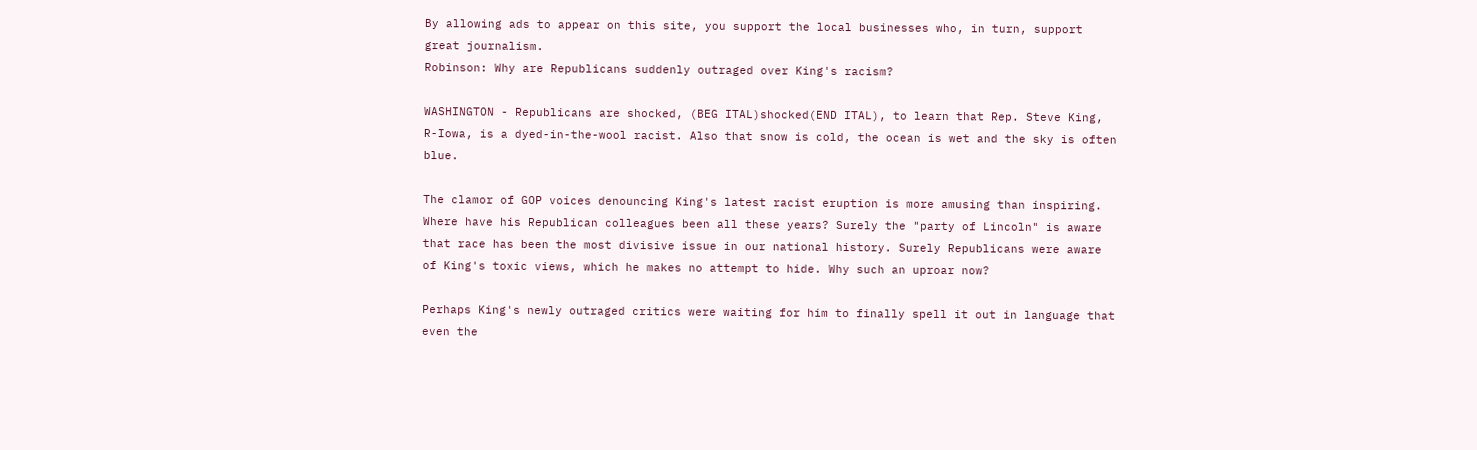By allowing ads to appear on this site, you support the local businesses who, in turn, support great journalism.
Robinson: Why are Republicans suddenly outraged over King's racism?

WASHINGTON - Republicans are shocked, (BEG ITAL)shocked(END ITAL), to learn that Rep. Steve King, R-Iowa, is a dyed-in-the-wool racist. Also that snow is cold, the ocean is wet and the sky is often blue.

The clamor of GOP voices denouncing King's latest racist eruption is more amusing than inspiring. Where have his Republican colleagues been all these years? Surely the "party of Lincoln" is aware that race has been the most divisive issue in our national history. Surely Republicans were aware of King's toxic views, which he makes no attempt to hide. Why such an uproar now?

Perhaps King's newly outraged critics were waiting for him to finally spell it out in language that even the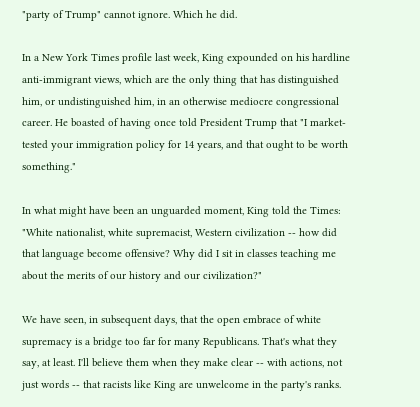"party of Trump" cannot ignore. Which he did.

In a New York Times profile last week, King expounded on his hardline anti-immigrant views, which are the only thing that has distinguished him, or undistinguished him, in an otherwise mediocre congressional career. He boasted of having once told President Trump that "I market-tested your immigration policy for 14 years, and that ought to be worth something."

In what might have been an unguarded moment, King told the Times: "White nationalist, white supremacist, Western civilization -- how did that language become offensive? Why did I sit in classes teaching me about the merits of our history and our civilization?"

We have seen, in subsequent days, that the open embrace of white supremacy is a bridge too far for many Republicans. That's what they say, at least. I'll believe them when they make clear -- with actions, not just words -- that racists like King are unwelcome in the party's ranks.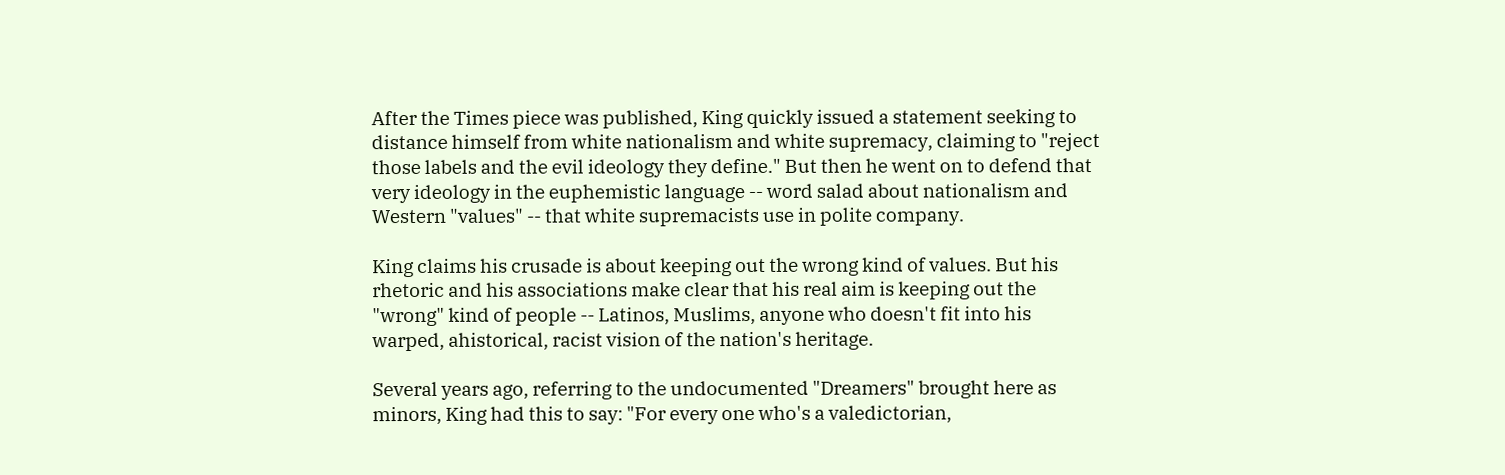After the Times piece was published, King quickly issued a statement seeking to distance himself from white nationalism and white supremacy, claiming to "reject those labels and the evil ideology they define." But then he went on to defend that very ideology in the euphemistic language -- word salad about nationalism and Western "values" -- that white supremacists use in polite company.

King claims his crusade is about keeping out the wrong kind of values. But his rhetoric and his associations make clear that his real aim is keeping out the "wrong" kind of people -- Latinos, Muslims, anyone who doesn't fit into his warped, ahistorical, racist vision of the nation's heritage.

Several years ago, referring to the undocumented "Dreamers" brought here as minors, King had this to say: "For every one who's a valedictorian,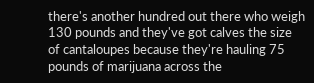there's another hundred out there who weigh 130 pounds and they've got calves the size of cantaloupes because they're hauling 75 pounds of marijuana across the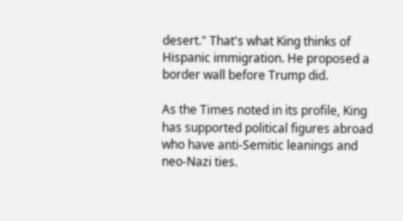desert." That's what King thinks of Hispanic immigration. He proposed a border wall before Trump did.

As the Times noted in its profile, King has supported political figures abroad who have anti-Semitic leanings and neo-Nazi ties.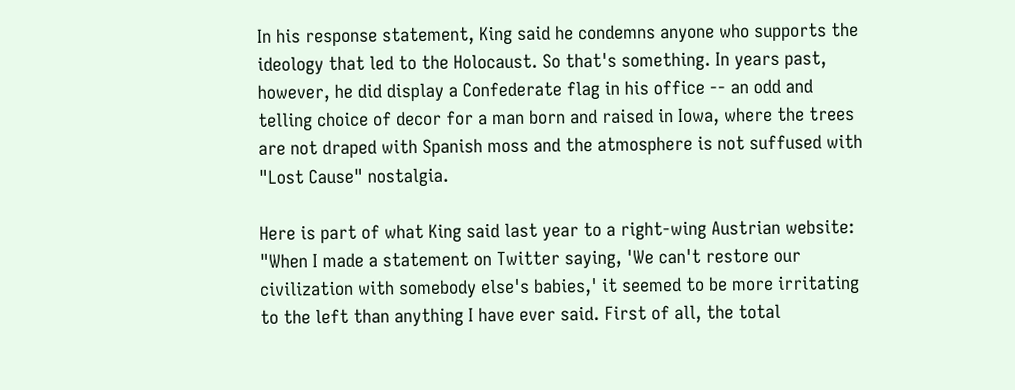In his response statement, King said he condemns anyone who supports the ideology that led to the Holocaust. So that's something. In years past, however, he did display a Confederate flag in his office -- an odd and telling choice of decor for a man born and raised in Iowa, where the trees are not draped with Spanish moss and the atmosphere is not suffused with "Lost Cause" nostalgia.

Here is part of what King said last year to a right-wing Austrian website: "When I made a statement on Twitter saying, 'We can't restore our civilization with somebody else's babies,' it seemed to be more irritating to the left than anything I have ever said. First of all, the total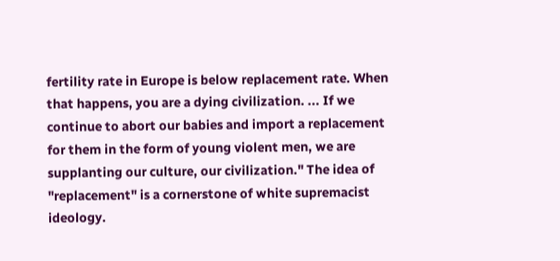fertility rate in Europe is below replacement rate. When that happens, you are a dying civilization. ... If we continue to abort our babies and import a replacement for them in the form of young violent men, we are supplanting our culture, our civilization." The idea of "replacement" is a cornerstone of white supremacist ideology.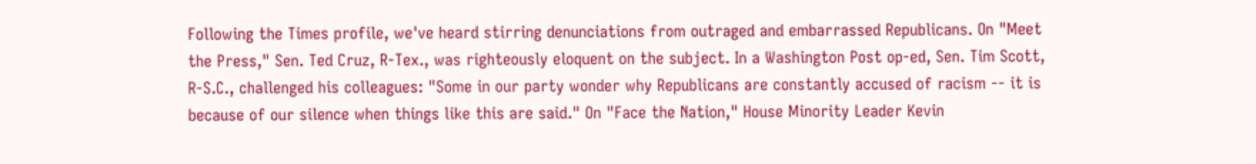Following the Times profile, we've heard stirring denunciations from outraged and embarrassed Republicans. On "Meet the Press," Sen. Ted Cruz, R-Tex., was righteously eloquent on the subject. In a Washington Post op-ed, Sen. Tim Scott, R-S.C., challenged his colleagues: "Some in our party wonder why Republicans are constantly accused of racism -- it is because of our silence when things like this are said." On "Face the Nation," House Minority Leader Kevin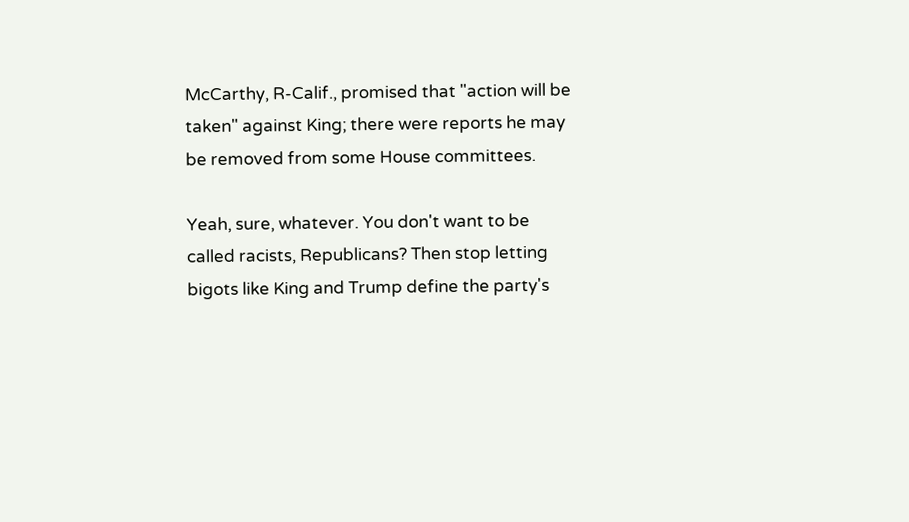McCarthy, R-Calif., promised that "action will be taken" against King; there were reports he may be removed from some House committees.

Yeah, sure, whatever. You don't want to be called racists, Republicans? Then stop letting bigots like King and Trump define the party's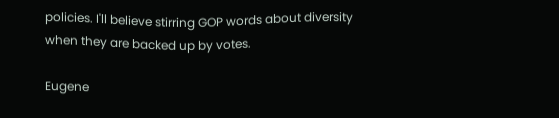policies. I'll believe stirring GOP words about diversity when they are backed up by votes.

Eugene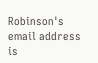Robinson's email address is